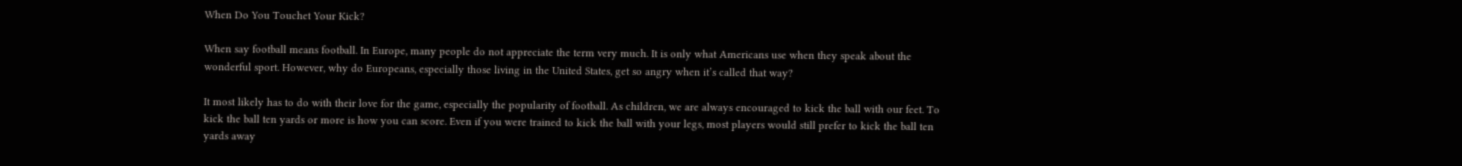When Do You Touchet Your Kick?

When say football means football. In Europe, many people do not appreciate the term very much. It is only what Americans use when they speak about the wonderful sport. However, why do Europeans, especially those living in the United States, get so angry when it’s called that way?

It most likely has to do with their love for the game, especially the popularity of football. As children, we are always encouraged to kick the ball with our feet. To kick the ball ten yards or more is how you can score. Even if you were trained to kick the ball with your legs, most players would still prefer to kick the ball ten yards away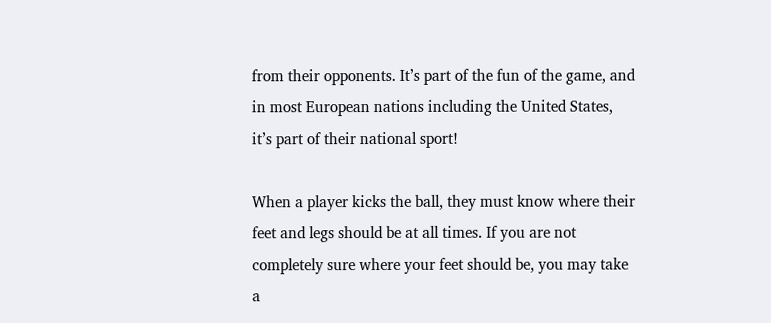from their opponents. It’s part of the fun of the game, and in most European nations including the United States, it’s part of their national sport!

When a player kicks the ball, they must know where their feet and legs should be at all times. If you are not completely sure where your feet should be, you may take a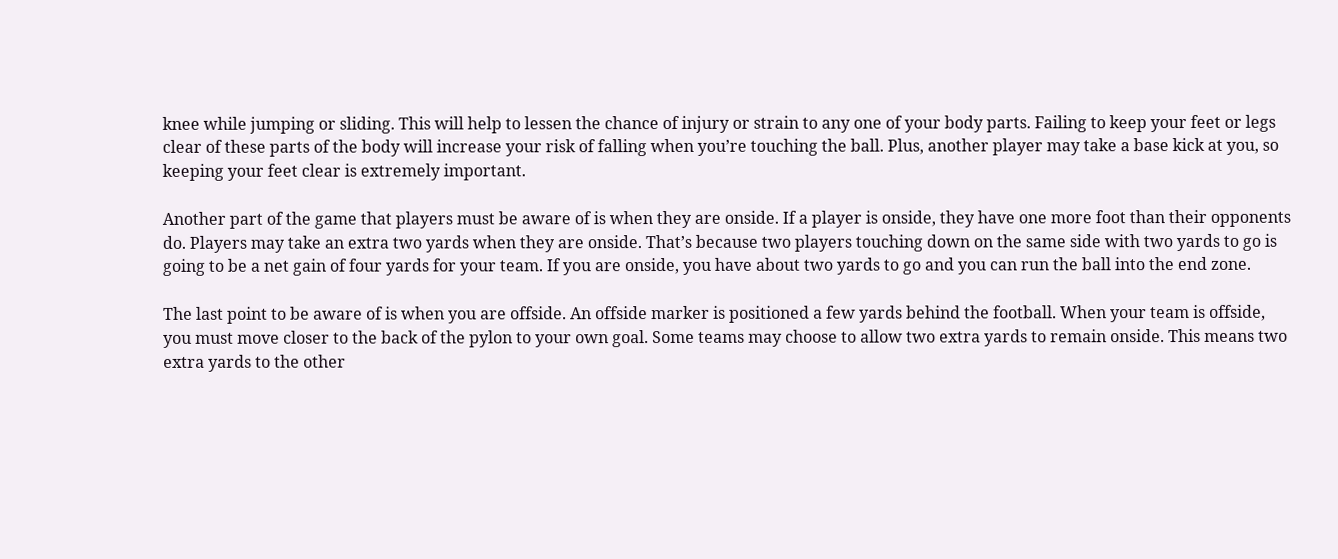knee while jumping or sliding. This will help to lessen the chance of injury or strain to any one of your body parts. Failing to keep your feet or legs clear of these parts of the body will increase your risk of falling when you’re touching the ball. Plus, another player may take a base kick at you, so keeping your feet clear is extremely important.

Another part of the game that players must be aware of is when they are onside. If a player is onside, they have one more foot than their opponents do. Players may take an extra two yards when they are onside. That’s because two players touching down on the same side with two yards to go is going to be a net gain of four yards for your team. If you are onside, you have about two yards to go and you can run the ball into the end zone.

The last point to be aware of is when you are offside. An offside marker is positioned a few yards behind the football. When your team is offside, you must move closer to the back of the pylon to your own goal. Some teams may choose to allow two extra yards to remain onside. This means two extra yards to the other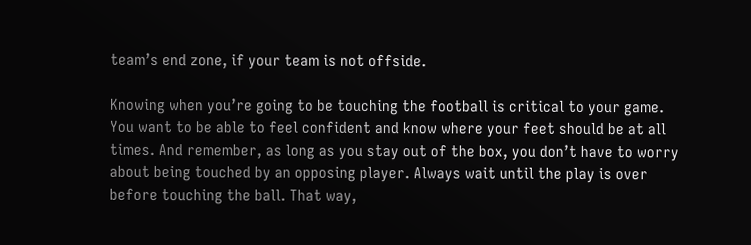team’s end zone, if your team is not offside.

Knowing when you’re going to be touching the football is critical to your game. You want to be able to feel confident and know where your feet should be at all times. And remember, as long as you stay out of the box, you don’t have to worry about being touched by an opposing player. Always wait until the play is over before touching the ball. That way,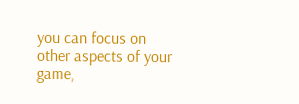you can focus on other aspects of your game,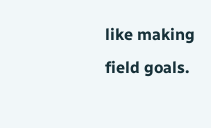like making field goals.